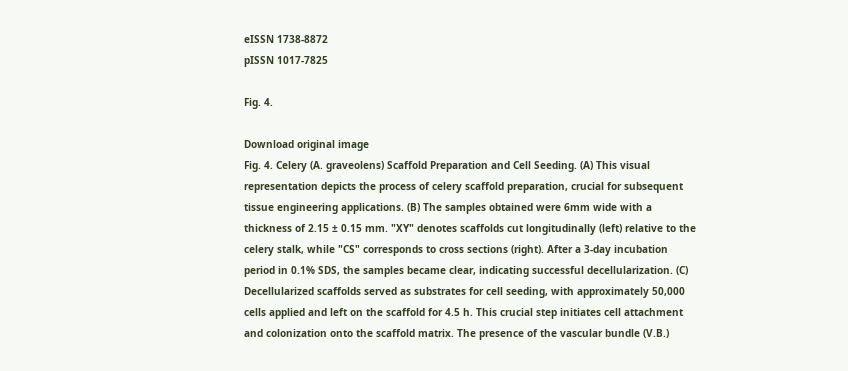eISSN 1738-8872
pISSN 1017-7825

Fig. 4.

Download original image
Fig. 4. Celery (A. graveolens) Scaffold Preparation and Cell Seeding. (A) This visual representation depicts the process of celery scaffold preparation, crucial for subsequent tissue engineering applications. (B) The samples obtained were 6mm wide with a thickness of 2.15 ± 0.15 mm. "XY" denotes scaffolds cut longitudinally (left) relative to the celery stalk, while "CS" corresponds to cross sections (right). After a 3-day incubation period in 0.1% SDS, the samples became clear, indicating successful decellularization. (C) Decellularized scaffolds served as substrates for cell seeding, with approximately 50,000 cells applied and left on the scaffold for 4.5 h. This crucial step initiates cell attachment and colonization onto the scaffold matrix. The presence of the vascular bundle (V.B.)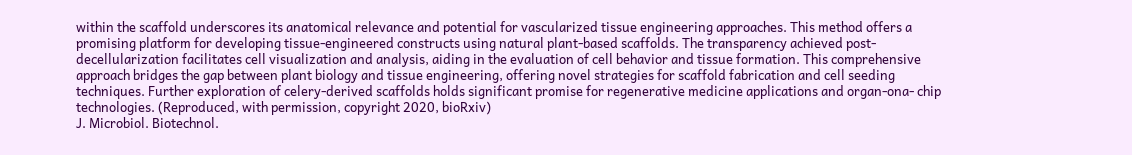within the scaffold underscores its anatomical relevance and potential for vascularized tissue engineering approaches. This method offers a promising platform for developing tissue-engineered constructs using natural plant-based scaffolds. The transparency achieved post-decellularization facilitates cell visualization and analysis, aiding in the evaluation of cell behavior and tissue formation. This comprehensive approach bridges the gap between plant biology and tissue engineering, offering novel strategies for scaffold fabrication and cell seeding techniques. Further exploration of celery-derived scaffolds holds significant promise for regenerative medicine applications and organ-ona- chip technologies. (Reproduced, with permission, copyright 2020, bioRxiv)
J. Microbiol. Biotechnol.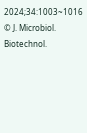2024;34:1003~1016
© J. Microbiol. Biotechnol.